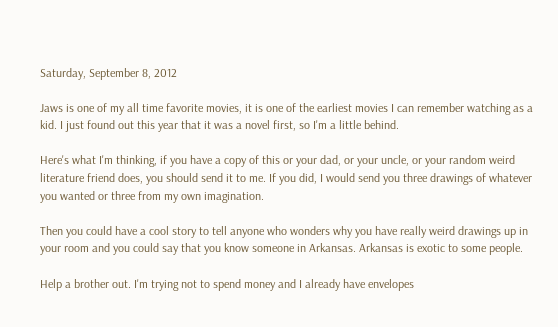Saturday, September 8, 2012

Jaws is one of my all time favorite movies, it is one of the earliest movies I can remember watching as a kid. I just found out this year that it was a novel first, so I'm a little behind.

Here's what I'm thinking, if you have a copy of this or your dad, or your uncle, or your random weird literature friend does, you should send it to me. If you did, I would send you three drawings of whatever you wanted or three from my own imagination.

Then you could have a cool story to tell anyone who wonders why you have really weird drawings up in your room and you could say that you know someone in Arkansas. Arkansas is exotic to some people.

Help a brother out. I'm trying not to spend money and I already have envelopes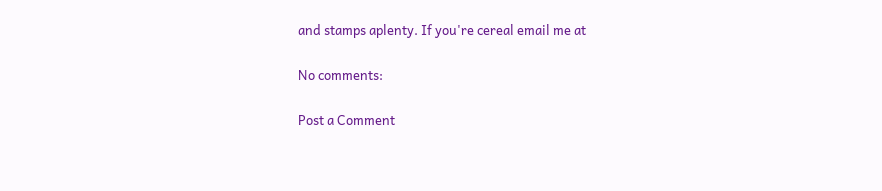and stamps aplenty. If you're cereal email me at

No comments:

Post a Comment